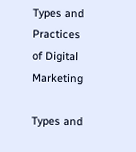Types and Practices of Digital Marketing

Types and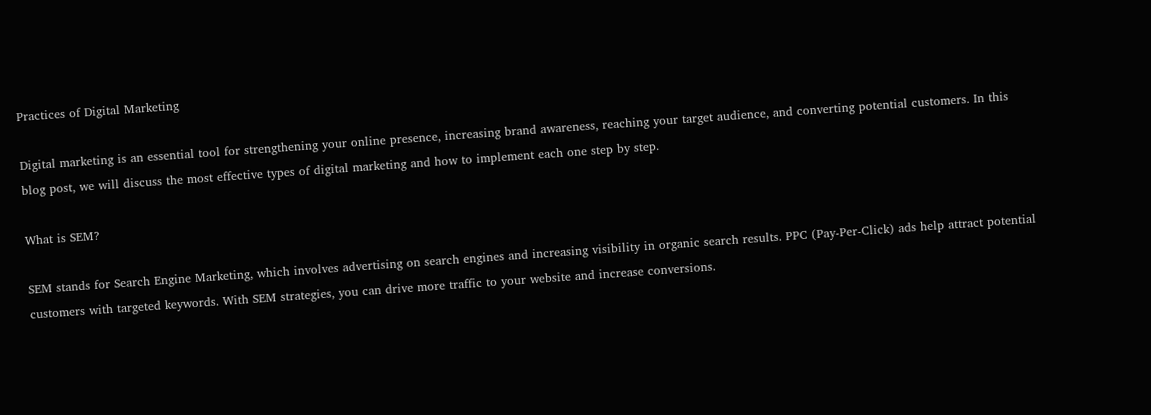Practices of Digital Marketing

Digital marketing is an essential tool for strengthening your online presence, increasing brand awareness, reaching your target audience, and converting potential customers. In this blog post, we will discuss the most effective types of digital marketing and how to implement each one step by step.

What is SEM?

SEM stands for Search Engine Marketing, which involves advertising on search engines and increasing visibility in organic search results. PPC (Pay-Per-Click) ads help attract potential customers with targeted keywords. With SEM strategies, you can drive more traffic to your website and increase conversions.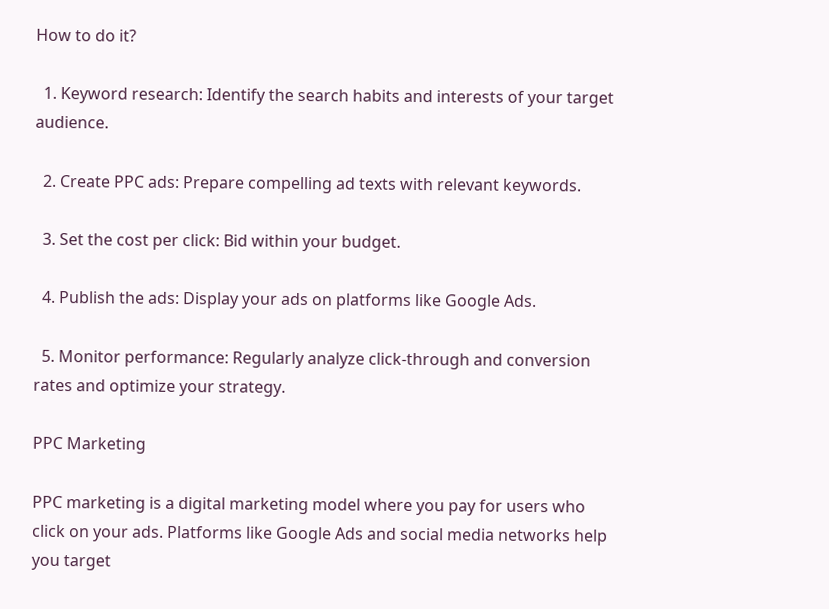How to do it?

  1. Keyword research: Identify the search habits and interests of your target audience.

  2. Create PPC ads: Prepare compelling ad texts with relevant keywords.

  3. Set the cost per click: Bid within your budget.

  4. Publish the ads: Display your ads on platforms like Google Ads.

  5. Monitor performance: Regularly analyze click-through and conversion rates and optimize your strategy.

PPC Marketing

PPC marketing is a digital marketing model where you pay for users who click on your ads. Platforms like Google Ads and social media networks help you target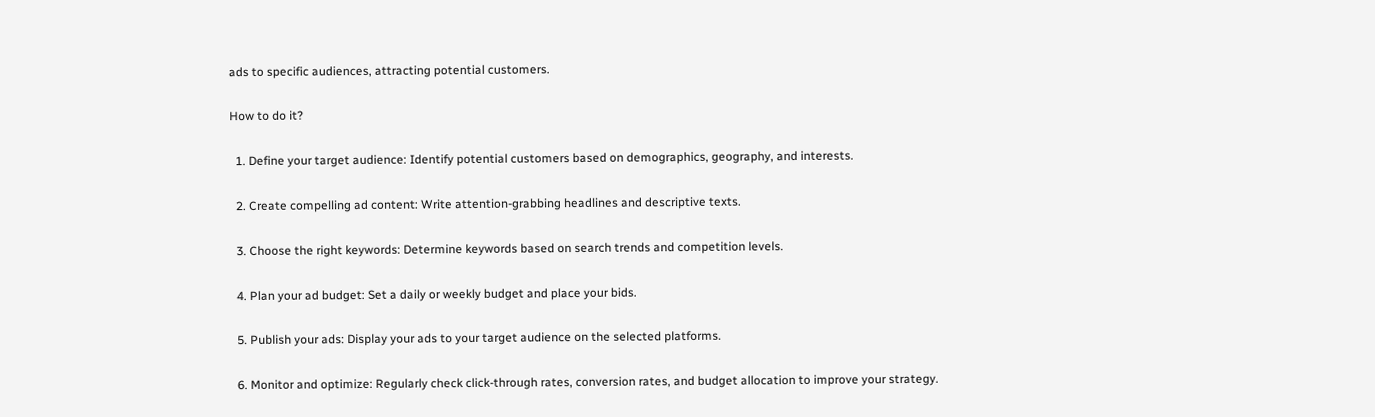ads to specific audiences, attracting potential customers.

How to do it?

  1. Define your target audience: Identify potential customers based on demographics, geography, and interests.

  2. Create compelling ad content: Write attention-grabbing headlines and descriptive texts.

  3. Choose the right keywords: Determine keywords based on search trends and competition levels.

  4. Plan your ad budget: Set a daily or weekly budget and place your bids.

  5. Publish your ads: Display your ads to your target audience on the selected platforms.

  6. Monitor and optimize: Regularly check click-through rates, conversion rates, and budget allocation to improve your strategy.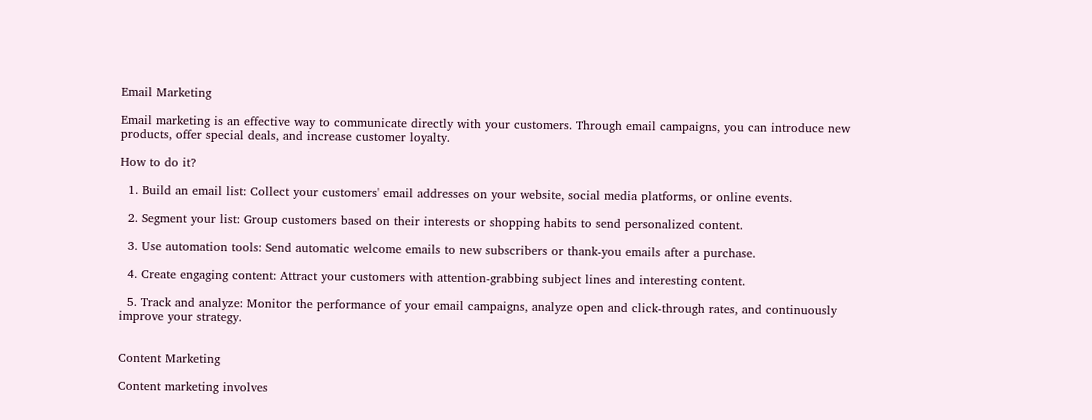Email Marketing

Email marketing is an effective way to communicate directly with your customers. Through email campaigns, you can introduce new products, offer special deals, and increase customer loyalty.

How to do it?

  1. Build an email list: Collect your customers' email addresses on your website, social media platforms, or online events.

  2. Segment your list: Group customers based on their interests or shopping habits to send personalized content.

  3. Use automation tools: Send automatic welcome emails to new subscribers or thank-you emails after a purchase.

  4. Create engaging content: Attract your customers with attention-grabbing subject lines and interesting content.

  5. Track and analyze: Monitor the performance of your email campaigns, analyze open and click-through rates, and continuously improve your strategy.


Content Marketing

Content marketing involves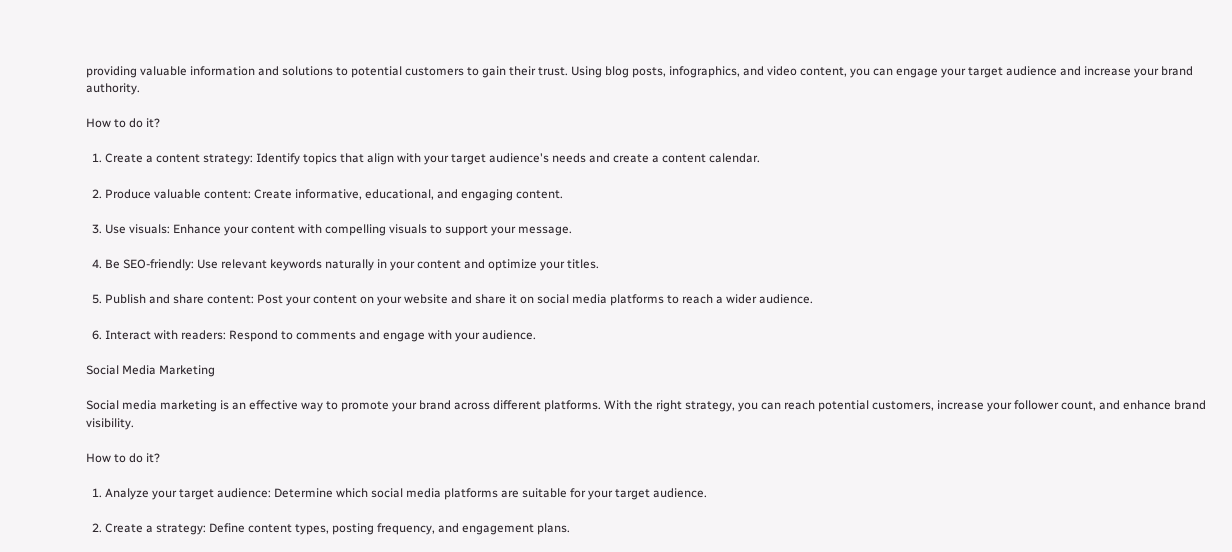providing valuable information and solutions to potential customers to gain their trust. Using blog posts, infographics, and video content, you can engage your target audience and increase your brand authority.

How to do it?

  1. Create a content strategy: Identify topics that align with your target audience's needs and create a content calendar.

  2. Produce valuable content: Create informative, educational, and engaging content.

  3. Use visuals: Enhance your content with compelling visuals to support your message.

  4. Be SEO-friendly: Use relevant keywords naturally in your content and optimize your titles.

  5. Publish and share content: Post your content on your website and share it on social media platforms to reach a wider audience.

  6. Interact with readers: Respond to comments and engage with your audience.

Social Media Marketing

Social media marketing is an effective way to promote your brand across different platforms. With the right strategy, you can reach potential customers, increase your follower count, and enhance brand visibility.

How to do it?

  1. Analyze your target audience: Determine which social media platforms are suitable for your target audience.

  2. Create a strategy: Define content types, posting frequency, and engagement plans.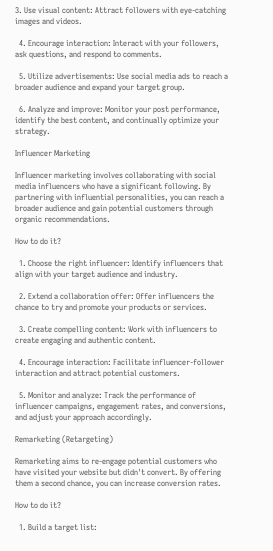3. Use visual content: Attract followers with eye-catching images and videos.

  4. Encourage interaction: Interact with your followers, ask questions, and respond to comments.

  5. Utilize advertisements: Use social media ads to reach a broader audience and expand your target group.

  6. Analyze and improve: Monitor your post performance, identify the best content, and continually optimize your strategy.

Influencer Marketing

Influencer marketing involves collaborating with social media influencers who have a significant following. By partnering with influential personalities, you can reach a broader audience and gain potential customers through organic recommendations.

How to do it?

  1. Choose the right influencer: Identify influencers that align with your target audience and industry.

  2. Extend a collaboration offer: Offer influencers the chance to try and promote your products or services.

  3. Create compelling content: Work with influencers to create engaging and authentic content.

  4. Encourage interaction: Facilitate influencer-follower interaction and attract potential customers.

  5. Monitor and analyze: Track the performance of influencer campaigns, engagement rates, and conversions, and adjust your approach accordingly.

Remarketing (Retargeting)

Remarketing aims to re-engage potential customers who have visited your website but didn't convert. By offering them a second chance, you can increase conversion rates.

How to do it?

  1. Build a target list: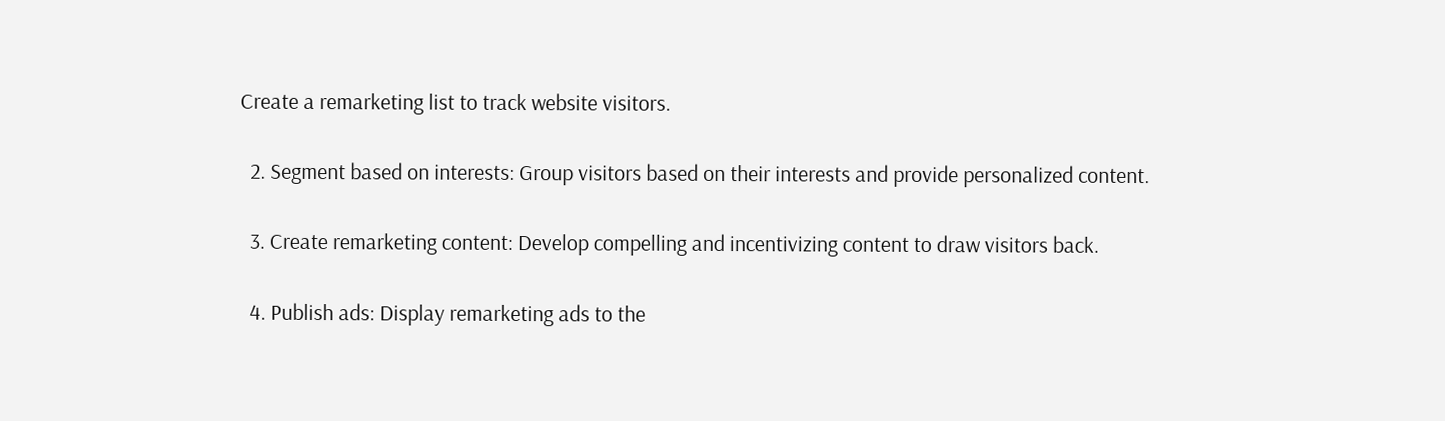Create a remarketing list to track website visitors.

  2. Segment based on interests: Group visitors based on their interests and provide personalized content.

  3. Create remarketing content: Develop compelling and incentivizing content to draw visitors back.

  4. Publish ads: Display remarketing ads to the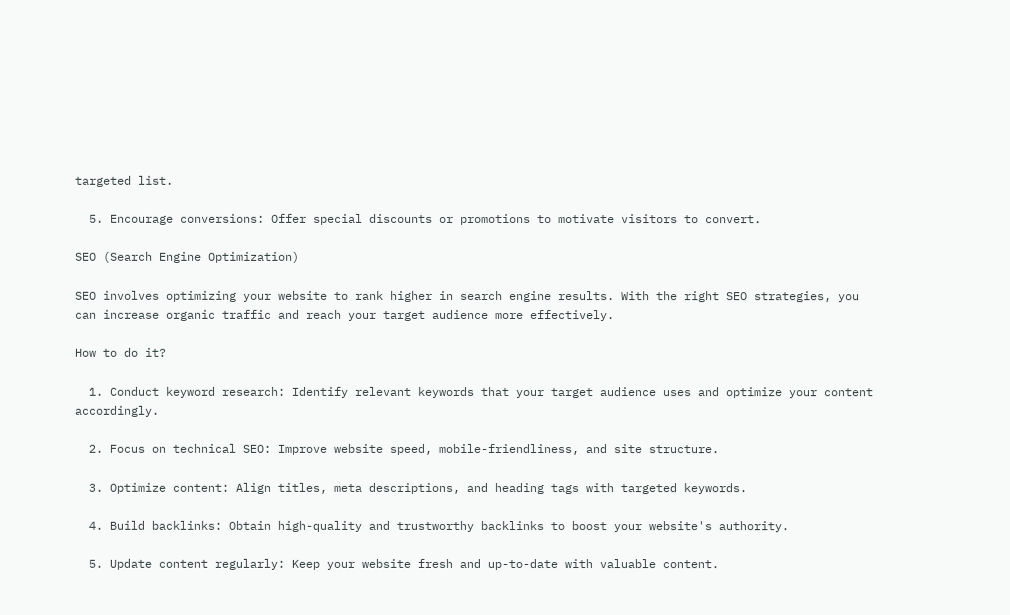targeted list.

  5. Encourage conversions: Offer special discounts or promotions to motivate visitors to convert.

SEO (Search Engine Optimization)

SEO involves optimizing your website to rank higher in search engine results. With the right SEO strategies, you can increase organic traffic and reach your target audience more effectively.

How to do it?

  1. Conduct keyword research: Identify relevant keywords that your target audience uses and optimize your content accordingly.

  2. Focus on technical SEO: Improve website speed, mobile-friendliness, and site structure.

  3. Optimize content: Align titles, meta descriptions, and heading tags with targeted keywords.

  4. Build backlinks: Obtain high-quality and trustworthy backlinks to boost your website's authority.

  5. Update content regularly: Keep your website fresh and up-to-date with valuable content.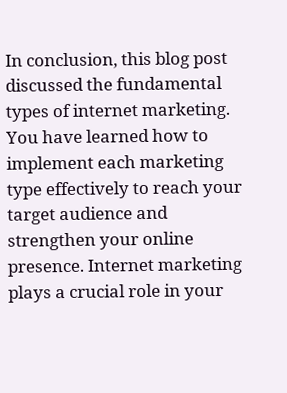In conclusion, this blog post discussed the fundamental types of internet marketing. You have learned how to implement each marketing type effectively to reach your target audience and strengthen your online presence. Internet marketing plays a crucial role in your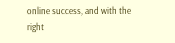online success, and with the right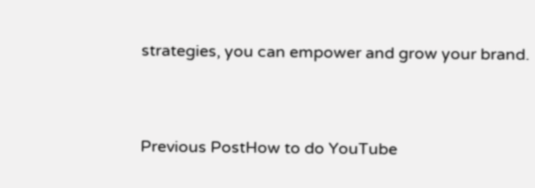strategies, you can empower and grow your brand.


Previous PostHow to do YouTube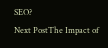SEO?
Next PostThe Impact of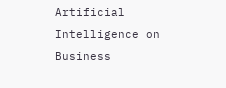Artificial Intelligence on Business